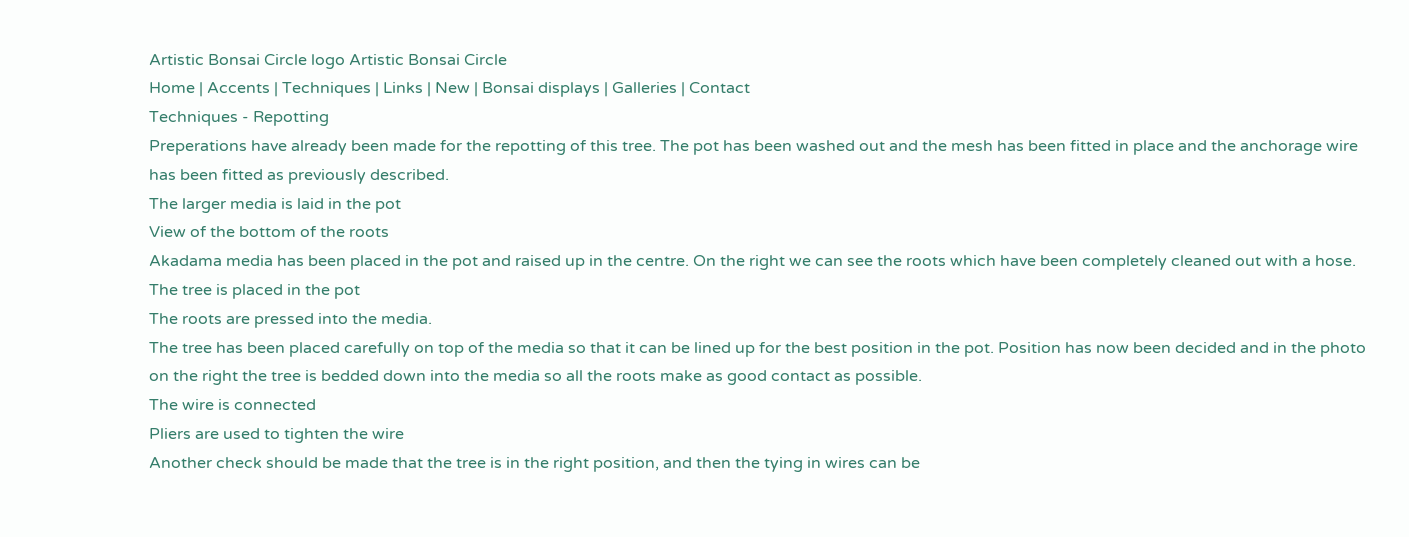Artistic Bonsai Circle logo Artistic Bonsai Circle
Home | Accents | Techniques | Links | New | Bonsai displays | Galleries | Contact
Techniques - Repotting
Preperations have already been made for the repotting of this tree. The pot has been washed out and the mesh has been fitted in place and the anchorage wire has been fitted as previously described.
The larger media is laid in the pot
View of the bottom of the roots
Akadama media has been placed in the pot and raised up in the centre. On the right we can see the roots which have been completely cleaned out with a hose.
The tree is placed in the pot
The roots are pressed into the media.
The tree has been placed carefully on top of the media so that it can be lined up for the best position in the pot. Position has now been decided and in the photo on the right the tree is bedded down into the media so all the roots make as good contact as possible.
The wire is connected
Pliers are used to tighten the wire
Another check should be made that the tree is in the right position, and then the tying in wires can be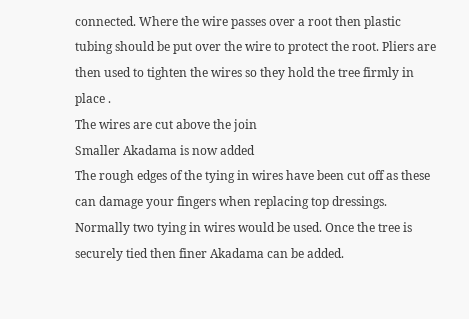connected. Where the wire passes over a root then plastic tubing should be put over the wire to protect the root. Pliers are then used to tighten the wires so they hold the tree firmly in place .
The wires are cut above the join
Smaller Akadama is now added
The rough edges of the tying in wires have been cut off as these can damage your fingers when replacing top dressings. Normally two tying in wires would be used. Once the tree is securely tied then finer Akadama can be added.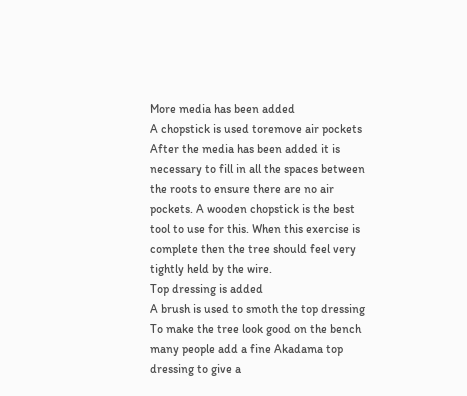More media has been added
A chopstick is used toremove air pockets
After the media has been added it is necessary to fill in all the spaces between the roots to ensure there are no air pockets. A wooden chopstick is the best tool to use for this. When this exercise is complete then the tree should feel very tightly held by the wire.
Top dressing is added
A brush is used to smoth the top dressing
To make the tree look good on the bench many people add a fine Akadama top dressing to give a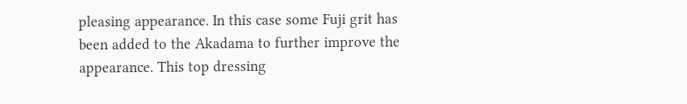pleasing appearance. In this case some Fuji grit has been added to the Akadama to further improve the appearance. This top dressing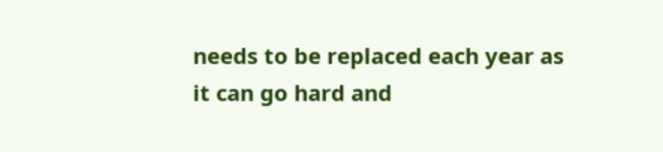needs to be replaced each year as it can go hard and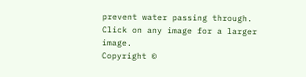prevent water passing through.
Click on any image for a larger image.
Copyright ©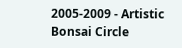2005-2009 - Artistic Bonsai Circle